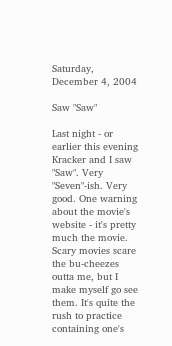Saturday, December 4, 2004

Saw "Saw"

Last night - or earlier this evening Kracker and I saw "Saw". Very "Seven"-ish. Very good. One warning about the movie's website - it's pretty much the movie. Scary movies scare the bu-cheezes outta me, but I make myself go see them. It's quite the rush to practice containing one's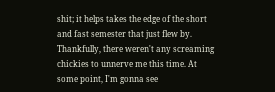shit; it helps takes the edge of the short and fast semester that just flew by. Thankfully, there weren't any screaming chickies to unnerve me this time. At some point, I'm gonna see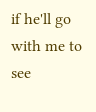if he'll go with me to see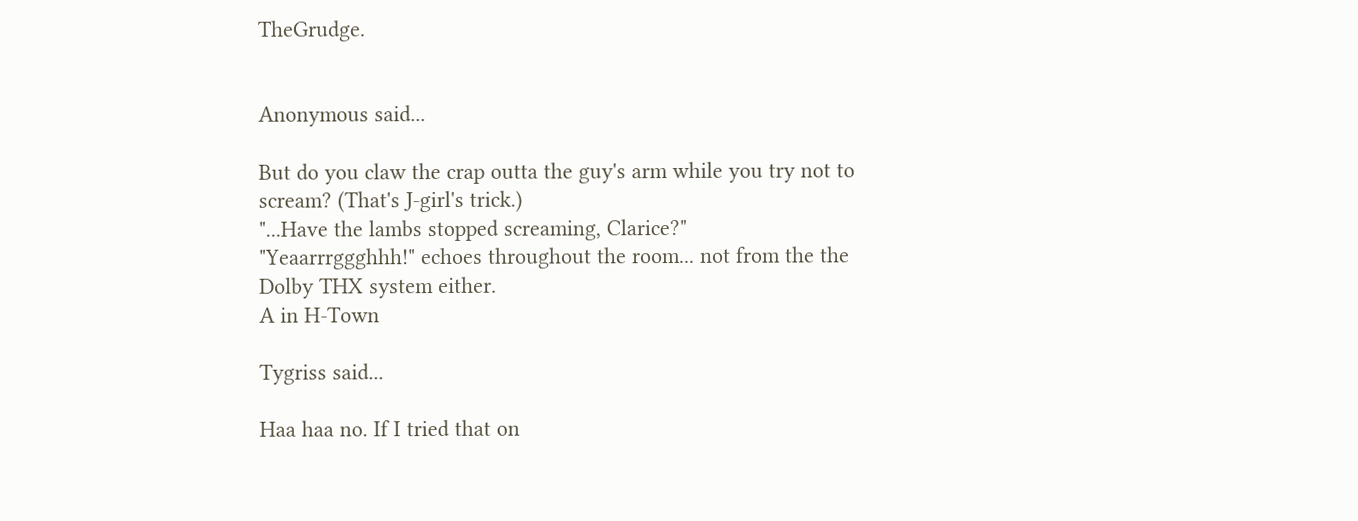TheGrudge.


Anonymous said...

But do you claw the crap outta the guy's arm while you try not to scream? (That's J-girl's trick.)
"...Have the lambs stopped screaming, Clarice?"
"Yeaarrrggghhh!" echoes throughout the room... not from the the Dolby THX system either.
A in H-Town

Tygriss said...

Haa haa no. If I tried that on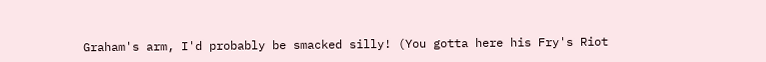Graham's arm, I'd probably be smacked silly! (You gotta here his Fry's Riot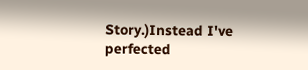Story.)Instead I've perfected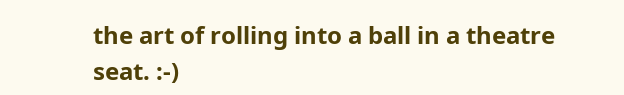the art of rolling into a ball in a theatre seat. :-)